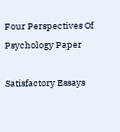Four Perspectives Of Psychology Paper

Satisfactory Essays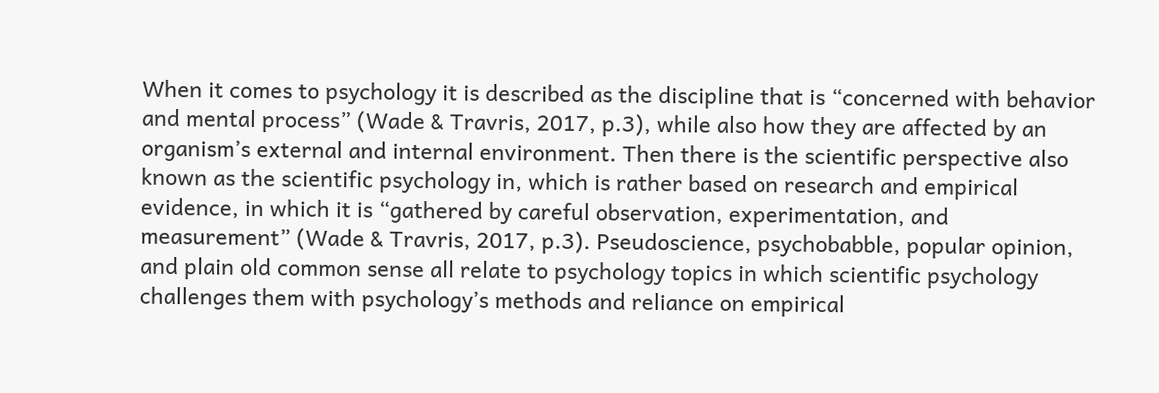When it comes to psychology it is described as the discipline that is “concerned with behavior and mental process” (Wade & Travris, 2017, p.3), while also how they are affected by an organism’s external and internal environment. Then there is the scientific perspective also known as the scientific psychology in, which is rather based on research and empirical evidence, in which it is “gathered by careful observation, experimentation, and measurement” (Wade & Travris, 2017, p.3). Pseudoscience, psychobabble, popular opinion, and plain old common sense all relate to psychology topics in which scientific psychology challenges them with psychology’s methods and reliance on empirical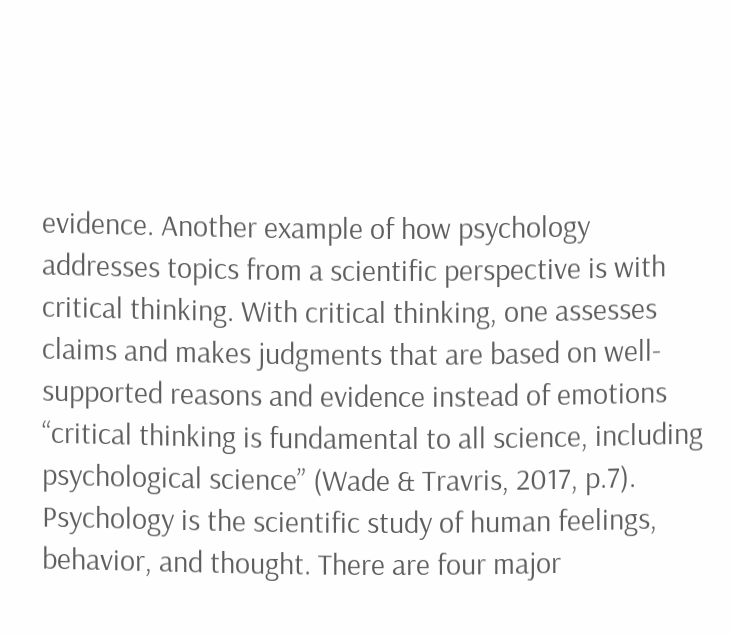evidence. Another example of how psychology addresses topics from a scientific perspective is with critical thinking. With critical thinking, one assesses claims and makes judgments that are based on well-supported reasons and evidence instead of emotions “critical thinking is fundamental to all science, including psychological science” (Wade & Travris, 2017, p.7). Psychology is the scientific study of human feelings, behavior, and thought. There are four major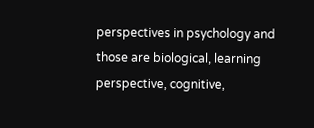perspectives in psychology and those are biological, learning perspective, cognitive,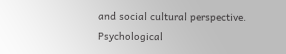and social cultural perspective. Psychological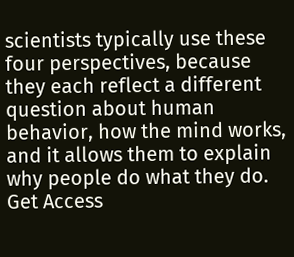scientists typically use these four perspectives, because they each reflect a different question about human behavior, how the mind works, and it allows them to explain why people do what they do.
Get Access